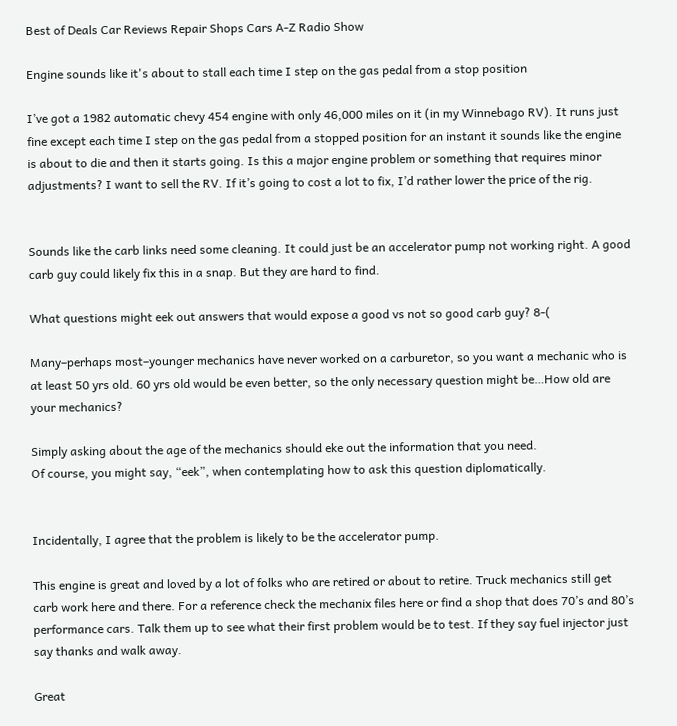Best of Deals Car Reviews Repair Shops Cars A-Z Radio Show

Engine sounds like it's about to stall each time I step on the gas pedal from a stop position

I’ve got a 1982 automatic chevy 454 engine with only 46,000 miles on it (in my Winnebago RV). It runs just fine except each time I step on the gas pedal from a stopped position for an instant it sounds like the engine is about to die and then it starts going. Is this a major engine problem or something that requires minor adjustments? I want to sell the RV. If it’s going to cost a lot to fix, I’d rather lower the price of the rig.


Sounds like the carb links need some cleaning. It could just be an accelerator pump not working right. A good carb guy could likely fix this in a snap. But they are hard to find.

What questions might eek out answers that would expose a good vs not so good carb guy? 8-(

Many–perhaps most–younger mechanics have never worked on a carburetor, so you want a mechanic who is at least 50 yrs old. 60 yrs old would be even better, so the only necessary question might be…How old are your mechanics?

Simply asking about the age of the mechanics should eke out the information that you need.
Of course, you might say, “eek”, when contemplating how to ask this question diplomatically.


Incidentally, I agree that the problem is likely to be the accelerator pump.

This engine is great and loved by a lot of folks who are retired or about to retire. Truck mechanics still get carb work here and there. For a reference check the mechanix files here or find a shop that does 70’s and 80’s performance cars. Talk them up to see what their first problem would be to test. If they say fuel injector just say thanks and walk away.

Great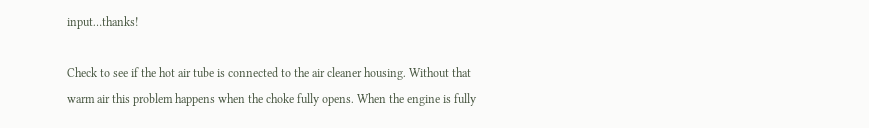input…thanks!

Check to see if the hot air tube is connected to the air cleaner housing. Without that warm air this problem happens when the choke fully opens. When the engine is fully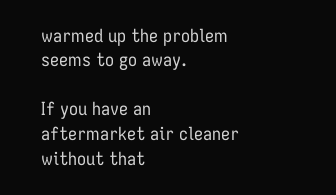warmed up the problem seems to go away.

If you have an aftermarket air cleaner without that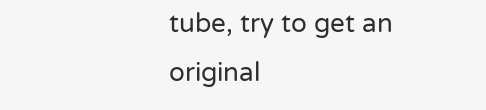tube, try to get an original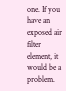one. If you have an exposed air filter element, it would be a problem.